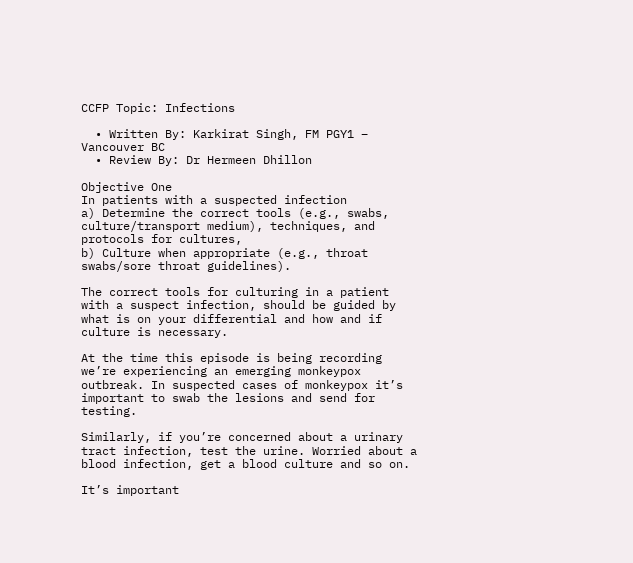CCFP Topic: Infections

  • Written By: Karkirat Singh, FM PGY1 – Vancouver BC
  • Review By: Dr Hermeen Dhillon

Objective One
In patients with a suspected infection
a) Determine the correct tools (e.g., swabs, culture/transport medium), techniques, and protocols for cultures,
b) Culture when appropriate (e.g., throat swabs/sore throat guidelines).

The correct tools for culturing in a patient with a suspect infection, should be guided by what is on your differential and how and if culture is necessary.

At the time this episode is being recording we’re experiencing an emerging monkeypox outbreak. In suspected cases of monkeypox it’s important to swab the lesions and send for testing.

Similarly, if you’re concerned about a urinary tract infection, test the urine. Worried about a blood infection, get a blood culture and so on.

It’s important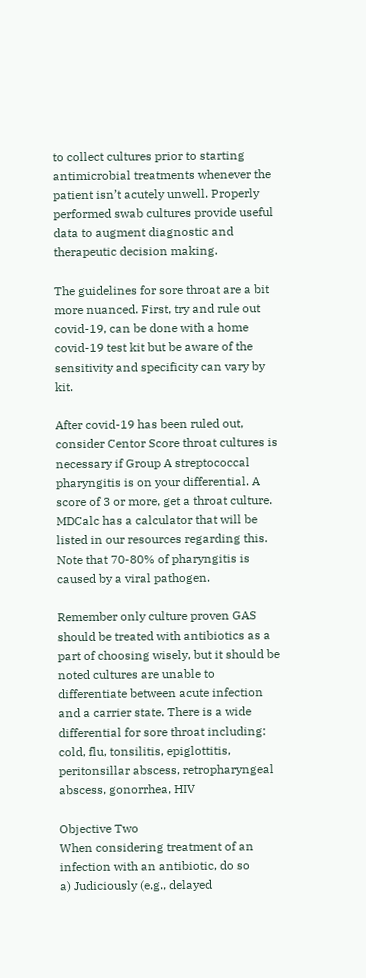to collect cultures prior to starting antimicrobial treatments whenever the patient isn’t acutely unwell. Properly performed swab cultures provide useful data to augment diagnostic and therapeutic decision making.

The guidelines for sore throat are a bit more nuanced. First, try and rule out covid-19, can be done with a home covid-19 test kit but be aware of the sensitivity and specificity can vary by kit.

After covid-19 has been ruled out, consider Centor Score throat cultures is necessary if Group A streptococcal pharyngitis is on your differential. A score of 3 or more, get a throat culture. MDCalc has a calculator that will be listed in our resources regarding this.  Note that 70-80% of pharyngitis is caused by a viral pathogen.

Remember only culture proven GAS should be treated with antibiotics as a part of choosing wisely, but it should be noted cultures are unable to differentiate between acute infection and a carrier state. There is a wide differential for sore throat including: cold, flu, tonsilitis, epiglottitis, peritonsillar abscess, retropharyngeal abscess, gonorrhea, HIV

Objective Two
When considering treatment of an infection with an antibiotic, do so
a) Judiciously (e.g., delayed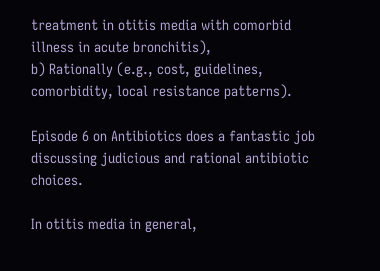treatment in otitis media with comorbid illness in acute bronchitis),
b) Rationally (e.g., cost, guidelines, comorbidity, local resistance patterns).

Episode 6 on Antibiotics does a fantastic job discussing judicious and rational antibiotic choices.

In otitis media in general,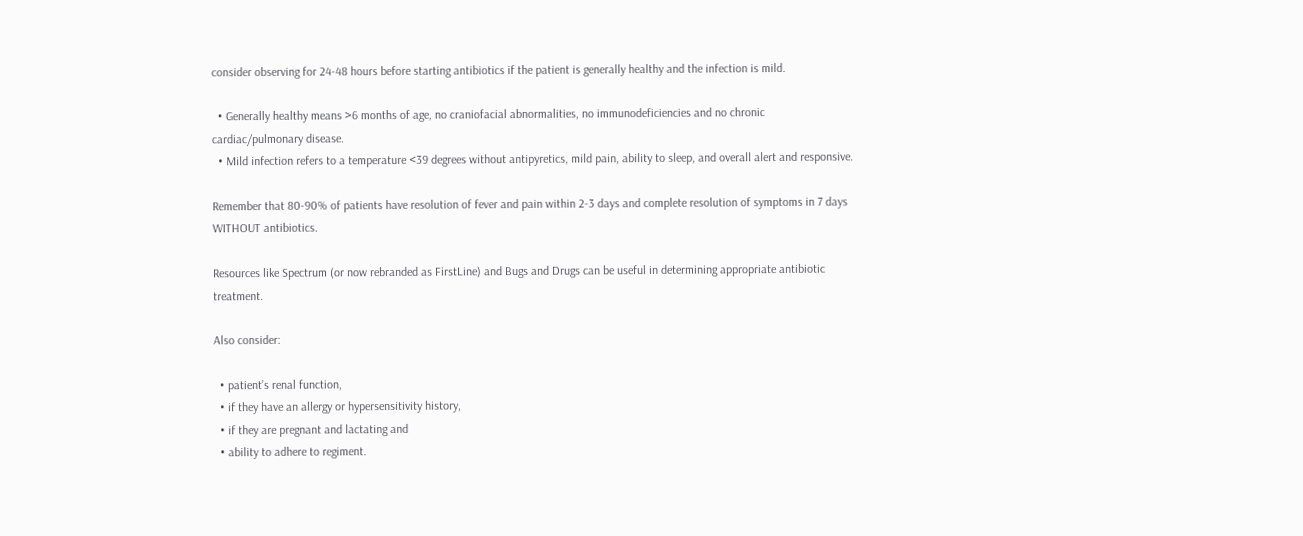consider observing for 24-48 hours before starting antibiotics if the patient is generally healthy and the infection is mild.

  • Generally healthy means >6 months of age, no craniofacial abnormalities, no immunodeficiencies and no chronic cardiac/pulmonary disease.
  • Mild infection refers to a temperature <39 degrees without antipyretics, mild pain, ability to sleep, and overall alert and responsive.

Remember that 80-90% of patients have resolution of fever and pain within 2-3 days and complete resolution of symptoms in 7 days WITHOUT antibiotics.

Resources like Spectrum (or now rebranded as FirstLine) and Bugs and Drugs can be useful in determining appropriate antibiotic treatment.

Also consider:

  • patient’s renal function,
  • if they have an allergy or hypersensitivity history,
  • if they are pregnant and lactating and
  • ability to adhere to regiment.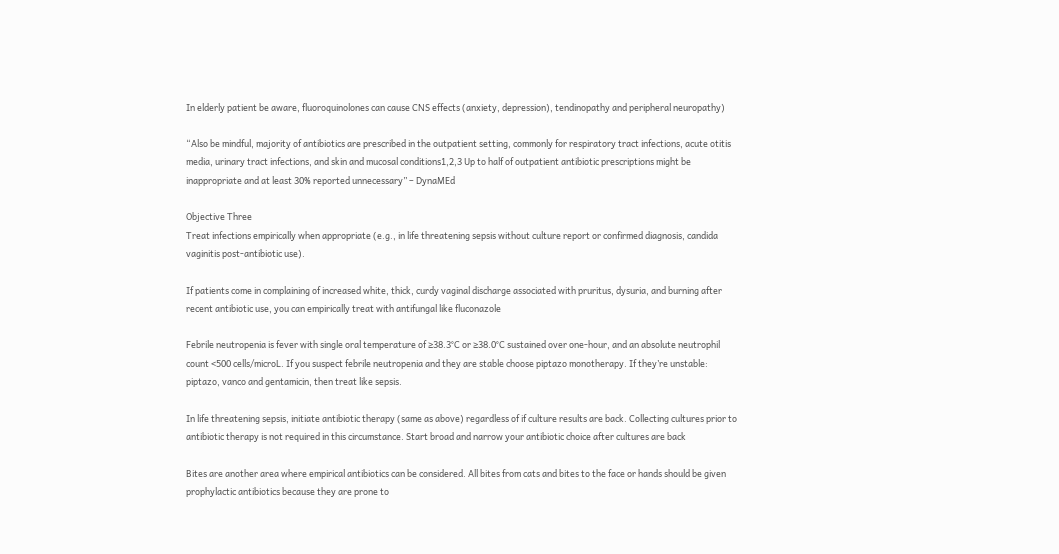In elderly patient be aware, fluoroquinolones can cause CNS effects (anxiety, depression), tendinopathy and peripheral neuropathy)

“Also be mindful, majority of antibiotics are prescribed in the outpatient setting, commonly for respiratory tract infections, acute otitis media, urinary tract infections, and skin and mucosal conditions1,2,3 Up to half of outpatient antibiotic prescriptions might be inappropriate and at least 30% reported unnecessary” – DynaMEd

Objective Three
Treat infections empirically when appropriate (e.g., in life threatening sepsis without culture report or confirmed diagnosis, candida vaginitis post-antibiotic use).

If patients come in complaining of increased white, thick, curdy vaginal discharge associated with pruritus, dysuria, and burning after recent antibiotic use, you can empirically treat with antifungal like fluconazole

Febrile neutropenia is fever with single oral temperature of ≥38.3°C or ≥38.0°C sustained over one-hour, and an absolute neutrophil count <500 cells/microL. If you suspect febrile neutropenia and they are stable choose piptazo monotherapy. If they’re unstable: piptazo, vanco and gentamicin, then treat like sepsis.

In life threatening sepsis, initiate antibiotic therapy (same as above) regardless of if culture results are back. Collecting cultures prior to antibiotic therapy is not required in this circumstance. Start broad and narrow your antibiotic choice after cultures are back

Bites are another area where empirical antibiotics can be considered. All bites from cats and bites to the face or hands should be given prophylactic antibiotics because they are prone to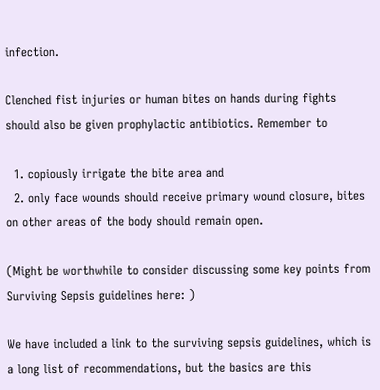infection.

Clenched fist injuries or human bites on hands during fights should also be given prophylactic antibiotics. Remember to

  1. copiously irrigate the bite area and
  2. only face wounds should receive primary wound closure, bites on other areas of the body should remain open.

(Might be worthwhile to consider discussing some key points from Surviving Sepsis guidelines here: )

We have included a link to the surviving sepsis guidelines, which is a long list of recommendations, but the basics are this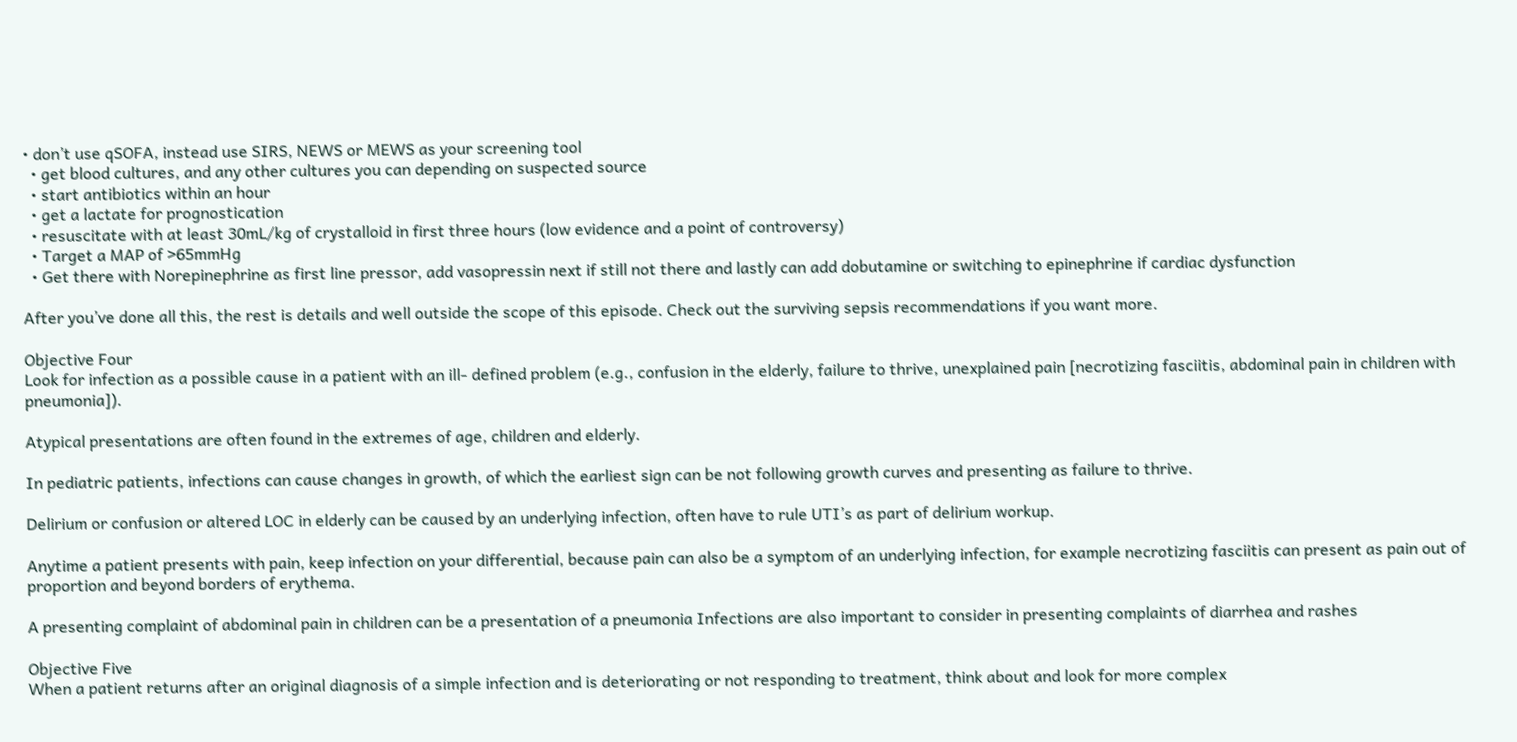• don’t use qSOFA, instead use SIRS, NEWS or MEWS as your screening tool
  • get blood cultures, and any other cultures you can depending on suspected source
  • start antibiotics within an hour
  • get a lactate for prognostication
  • resuscitate with at least 30mL/kg of crystalloid in first three hours (low evidence and a point of controversy)
  • Target a MAP of >65mmHg
  • Get there with Norepinephrine as first line pressor, add vasopressin next if still not there and lastly can add dobutamine or switching to epinephrine if cardiac dysfunction

After you’ve done all this, the rest is details and well outside the scope of this episode. Check out the surviving sepsis recommendations if you want more.

Objective Four
Look for infection as a possible cause in a patient with an ill- defined problem (e.g., confusion in the elderly, failure to thrive, unexplained pain [necrotizing fasciitis, abdominal pain in children with pneumonia]).

Atypical presentations are often found in the extremes of age, children and elderly.

In pediatric patients, infections can cause changes in growth, of which the earliest sign can be not following growth curves and presenting as failure to thrive.

Delirium or confusion or altered LOC in elderly can be caused by an underlying infection, often have to rule UTI’s as part of delirium workup.

Anytime a patient presents with pain, keep infection on your differential, because pain can also be a symptom of an underlying infection, for example necrotizing fasciitis can present as pain out of proportion and beyond borders of erythema.

A presenting complaint of abdominal pain in children can be a presentation of a pneumonia Infections are also important to consider in presenting complaints of diarrhea and rashes

Objective Five
When a patient returns after an original diagnosis of a simple infection and is deteriorating or not responding to treatment, think about and look for more complex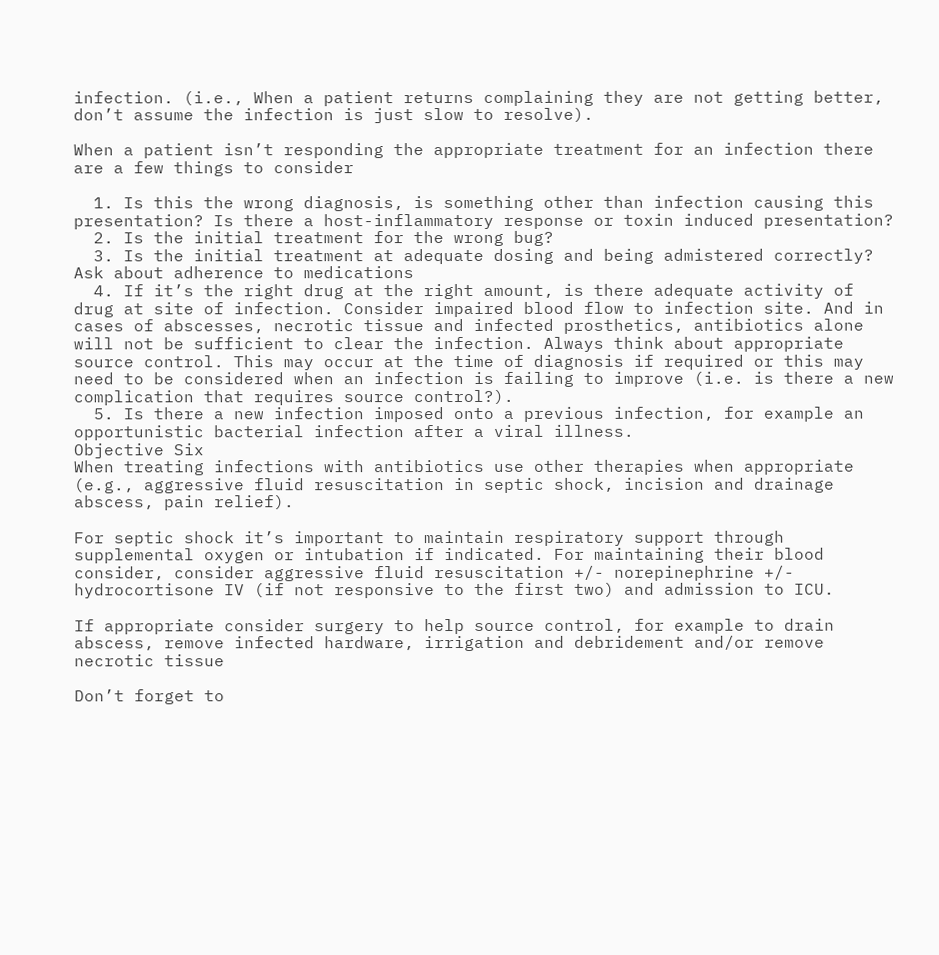infection. (i.e., When a patient returns complaining they are not getting better, don’t assume the infection is just slow to resolve).

When a patient isn’t responding the appropriate treatment for an infection there are a few things to consider

  1. Is this the wrong diagnosis, is something other than infection causing this presentation? Is there a host-inflammatory response or toxin induced presentation?
  2. Is the initial treatment for the wrong bug?
  3. Is the initial treatment at adequate dosing and being admistered correctly? Ask about adherence to medications
  4. If it’s the right drug at the right amount, is there adequate activity of drug at site of infection. Consider impaired blood flow to infection site. And in cases of abscesses, necrotic tissue and infected prosthetics, antibiotics alone will not be sufficient to clear the infection. Always think about appropriate source control. This may occur at the time of diagnosis if required or this may need to be considered when an infection is failing to improve (i.e. is there a new complication that requires source control?).
  5. Is there a new infection imposed onto a previous infection, for example an opportunistic bacterial infection after a viral illness.
Objective Six
When treating infections with antibiotics use other therapies when appropriate (e.g., aggressive fluid resuscitation in septic shock, incision and drainage abscess, pain relief).

For septic shock it’s important to maintain respiratory support through supplemental oxygen or intubation if indicated. For maintaining their blood consider, consider aggressive fluid resuscitation +/- norepinephrine +/- hydrocortisone IV (if not responsive to the first two) and admission to ICU.

If appropriate consider surgery to help source control, for example to drain abscess, remove infected hardware, irrigation and debridement and/or remove necrotic tissue

Don’t forget to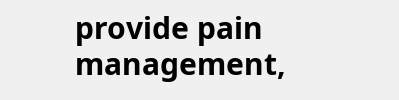provide pain management,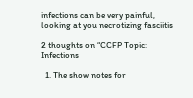infections can be very painful, looking at you necrotizing fasciitis

2 thoughts on “CCFP Topic: Infections

  1. The show notes for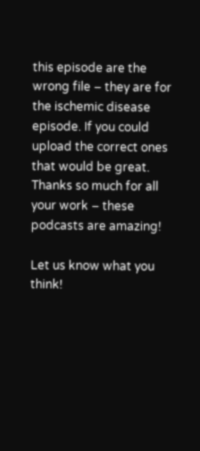this episode are the wrong file – they are for the ischemic disease episode. If you could upload the correct ones that would be great. Thanks so much for all your work – these podcasts are amazing!

Let us know what you think!